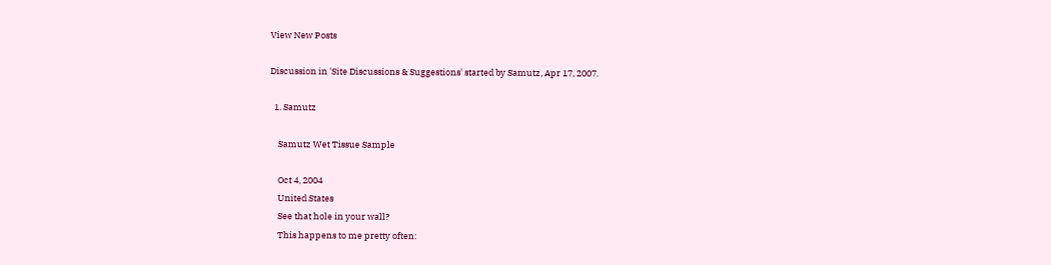View New Posts

Discussion in 'Site Discussions & Suggestions' started by Samutz, Apr 17, 2007.

  1. Samutz

    Samutz Wet Tissue Sample

    Oct 4, 2004
    United States
    See that hole in your wall?
    This happens to me pretty often: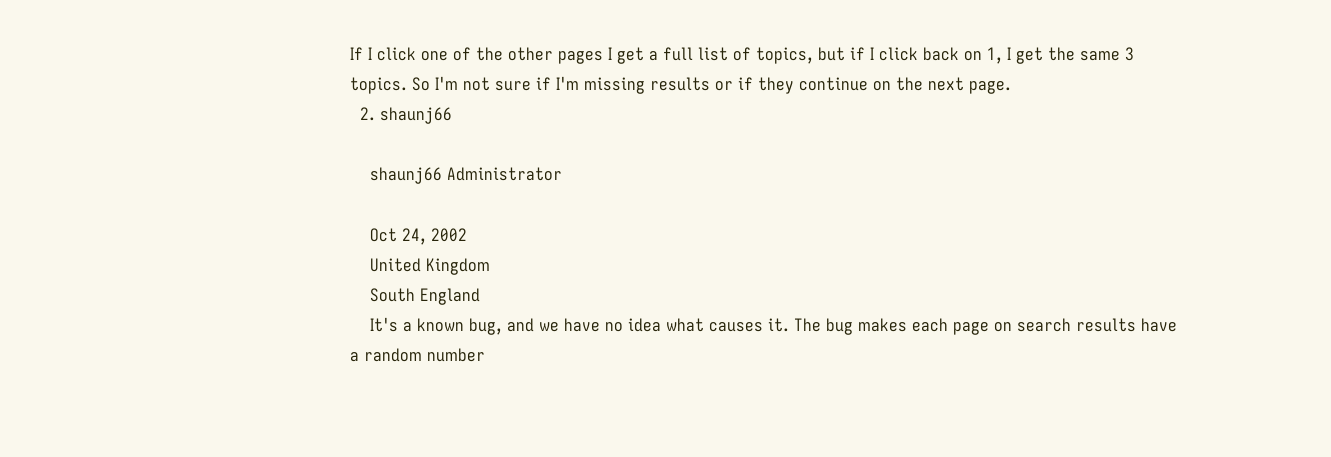If I click one of the other pages I get a full list of topics, but if I click back on 1, I get the same 3 topics. So I'm not sure if I'm missing results or if they continue on the next page.
  2. shaunj66

    shaunj66 Administrator

    Oct 24, 2002
    United Kingdom
    South England
    It's a known bug, and we have no idea what causes it. The bug makes each page on search results have a random number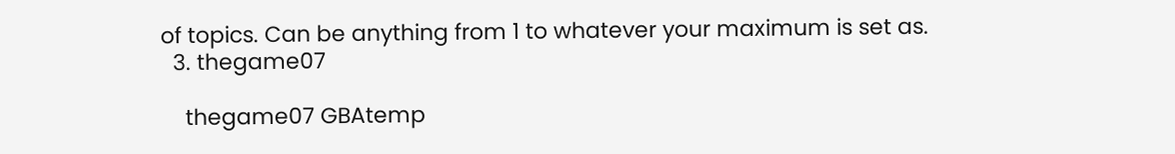of topics. Can be anything from 1 to whatever your maximum is set as.
  3. thegame07

    thegame07 GBAtemp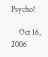Psycho!

    Oct 16, 2006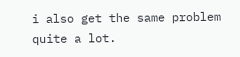i also get the same problem quite a lot.